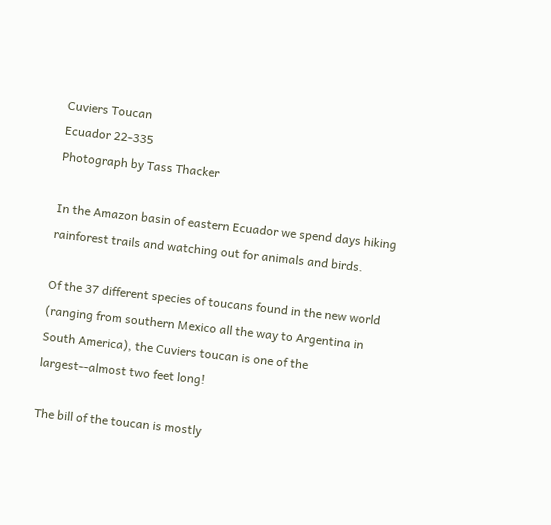Cuviers Toucan
Ecuador 22-335
Photograph by Tass Thacker

In the Amazon basin of eastern Ecuador we spend days hiking rainforest trails and watching out for animals and birds.

Of the 37 different species of toucans found in the new world (ranging from southern Mexico all the way to Argentina in South America), the Cuviers toucan is one of the largest--almost two feet long!

The bill of the toucan is mostly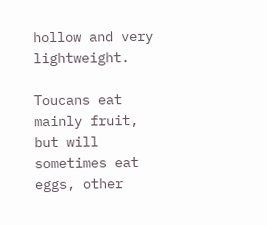hollow and very lightweight.

Toucans eat mainly fruit, but will sometimes eat eggs, other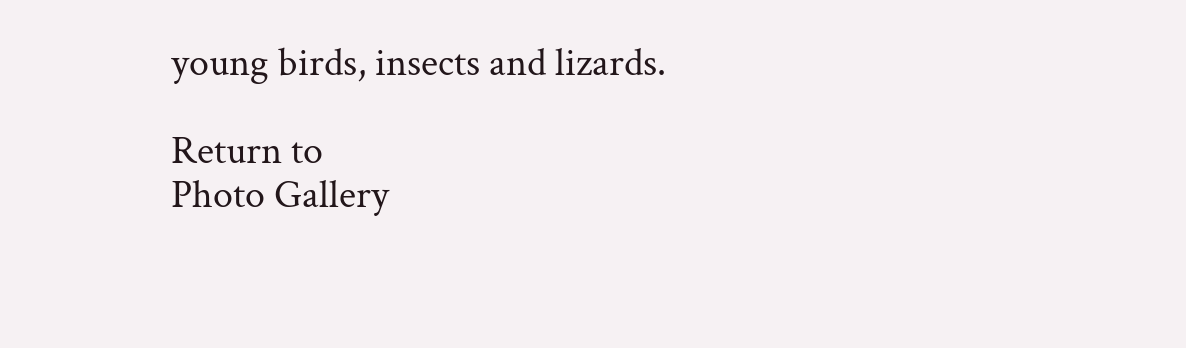young birds, insects and lizards.

Return to
Photo Gallery